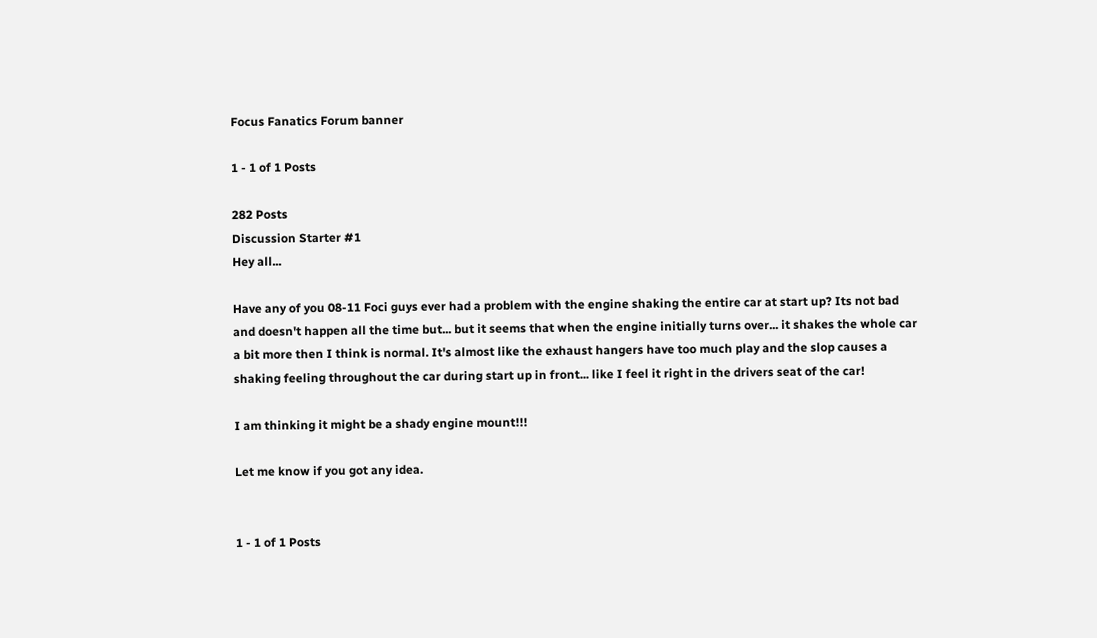Focus Fanatics Forum banner

1 - 1 of 1 Posts

282 Posts
Discussion Starter #1
Hey all...

Have any of you 08-11 Foci guys ever had a problem with the engine shaking the entire car at start up? Its not bad and doesn't happen all the time but... but it seems that when the engine initially turns over... it shakes the whole car a bit more then I think is normal. It's almost like the exhaust hangers have too much play and the slop causes a shaking feeling throughout the car during start up in front... like I feel it right in the drivers seat of the car!

I am thinking it might be a shady engine mount!!!

Let me know if you got any idea.


1 - 1 of 1 Posts